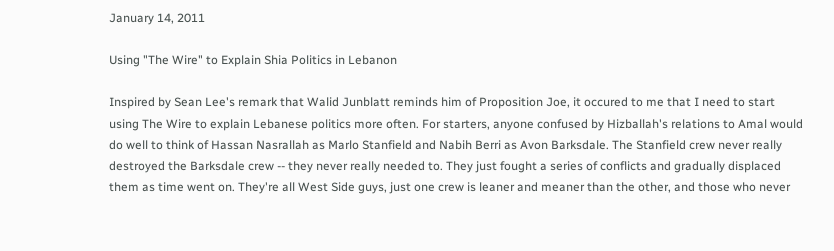January 14, 2011

Using "The Wire" to Explain Shia Politics in Lebanon

Inspired by Sean Lee's remark that Walid Junblatt reminds him of Proposition Joe, it occured to me that I need to start using The Wire to explain Lebanese politics more often. For starters, anyone confused by Hizballah's relations to Amal would do well to think of Hassan Nasrallah as Marlo Stanfield and Nabih Berri as Avon Barksdale. The Stanfield crew never really destroyed the Barksdale crew -- they never really needed to. They just fought a series of conflicts and gradually displaced them as time went on. They're all West Side guys, just one crew is leaner and meaner than the other, and those who never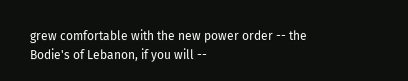grew comfortable with the new power order -- the Bodie's of Lebanon, if you will --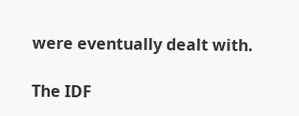were eventually dealt with.

The IDF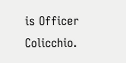is Officer Colicchio.